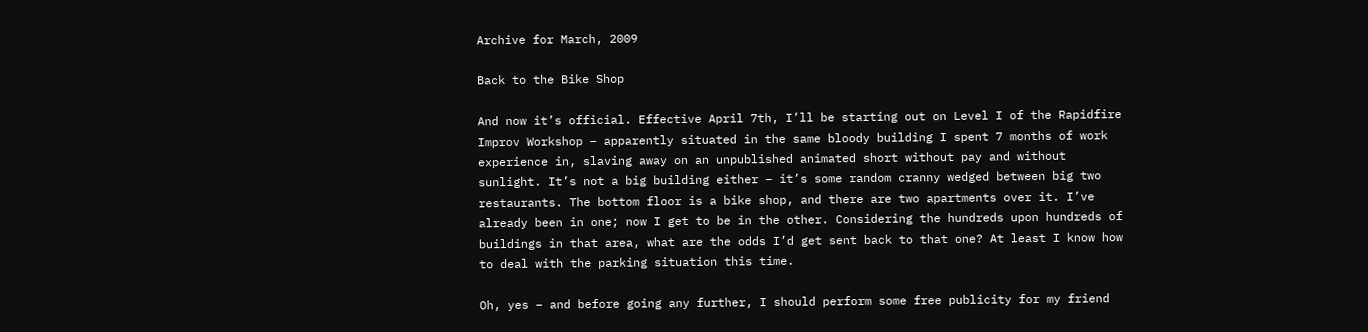Archive for March, 2009

Back to the Bike Shop

And now it’s official. Effective April 7th, I’ll be starting out on Level I of the Rapidfire Improv Workshop – apparently situated in the same bloody building I spent 7 months of work experience in, slaving away on an unpublished animated short without pay and without sunlight. It’s not a big building either – it’s some random cranny wedged between big two restaurants. The bottom floor is a bike shop, and there are two apartments over it. I’ve already been in one; now I get to be in the other. Considering the hundreds upon hundreds of buildings in that area, what are the odds I’d get sent back to that one? At least I know how to deal with the parking situation this time.

Oh, yes – and before going any further, I should perform some free publicity for my friend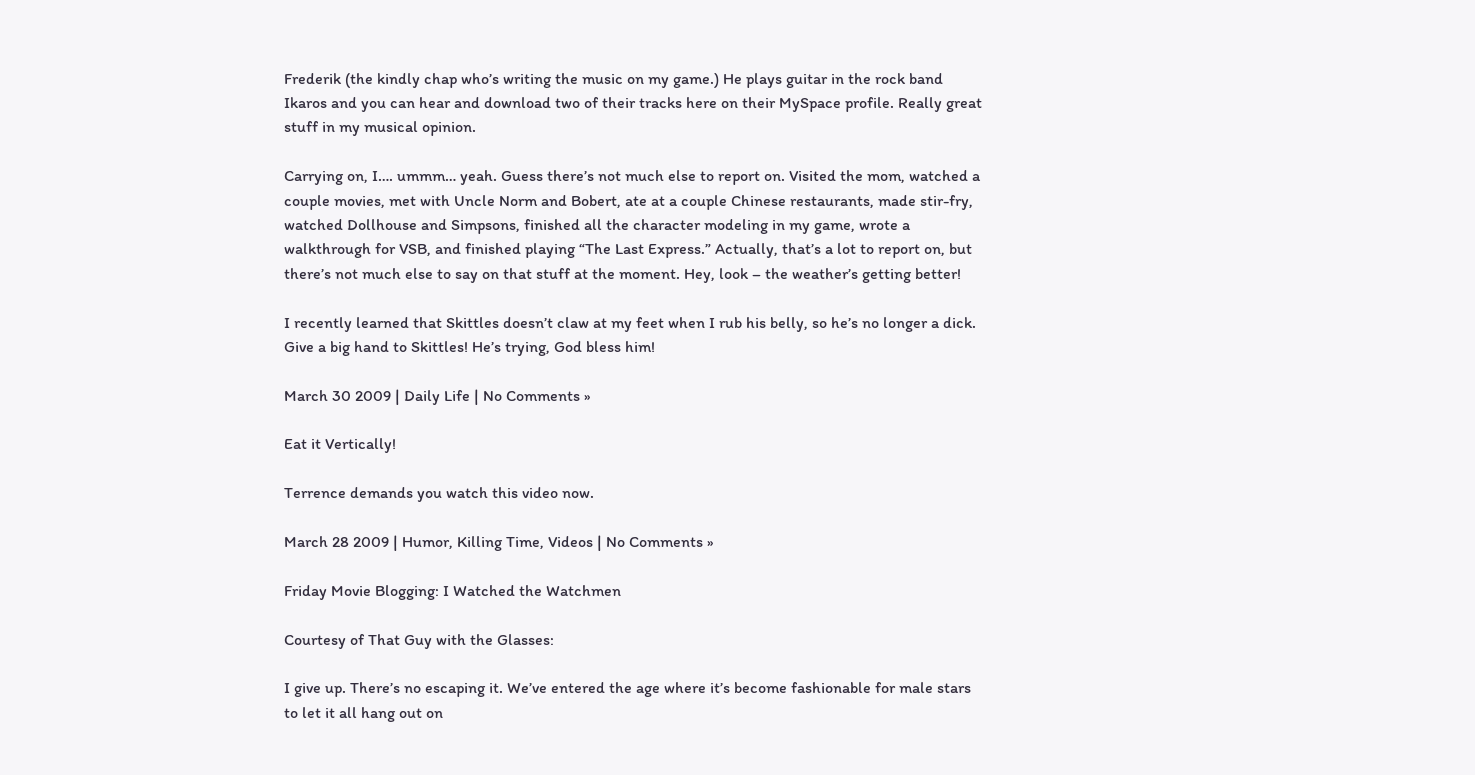Frederik (the kindly chap who’s writing the music on my game.) He plays guitar in the rock band Ikaros and you can hear and download two of their tracks here on their MySpace profile. Really great stuff in my musical opinion.

Carrying on, I…. ummm… yeah. Guess there’s not much else to report on. Visited the mom, watched a couple movies, met with Uncle Norm and Bobert, ate at a couple Chinese restaurants, made stir-fry, watched Dollhouse and Simpsons, finished all the character modeling in my game, wrote a walkthrough for VSB, and finished playing “The Last Express.” Actually, that’s a lot to report on, but there’s not much else to say on that stuff at the moment. Hey, look – the weather’s getting better!

I recently learned that Skittles doesn’t claw at my feet when I rub his belly, so he’s no longer a dick. Give a big hand to Skittles! He’s trying, God bless him!

March 30 2009 | Daily Life | No Comments »

Eat it Vertically!

Terrence demands you watch this video now.

March 28 2009 | Humor, Killing Time, Videos | No Comments »

Friday Movie Blogging: I Watched the Watchmen

Courtesy of That Guy with the Glasses:

I give up. There’s no escaping it. We’ve entered the age where it’s become fashionable for male stars to let it all hang out on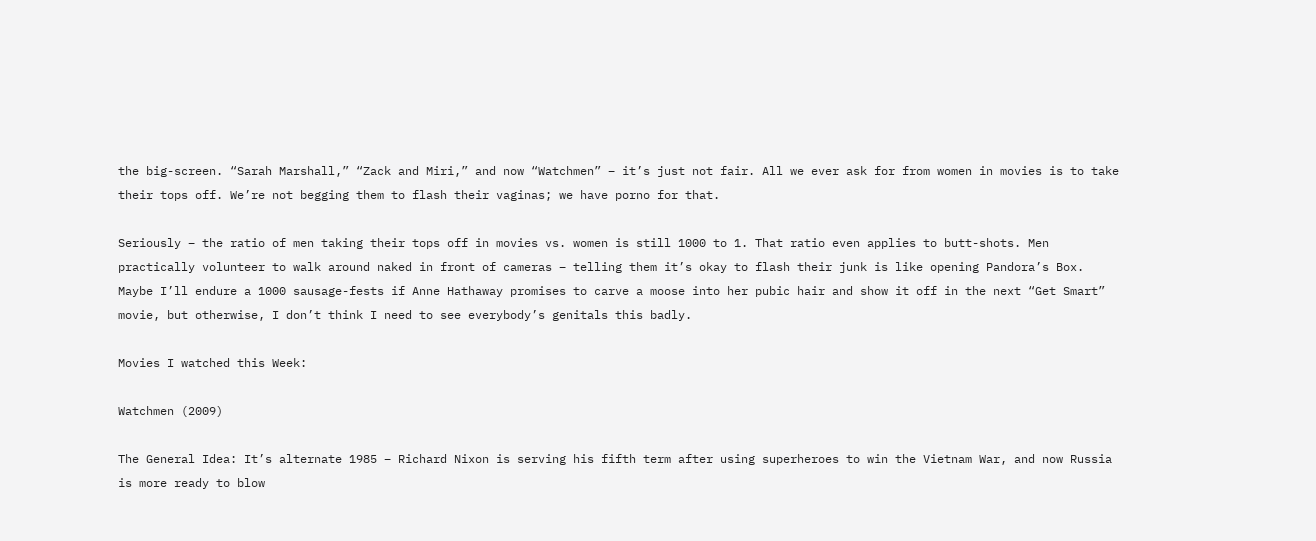the big-screen. “Sarah Marshall,” “Zack and Miri,” and now “Watchmen” – it’s just not fair. All we ever ask for from women in movies is to take their tops off. We’re not begging them to flash their vaginas; we have porno for that.

Seriously – the ratio of men taking their tops off in movies vs. women is still 1000 to 1. That ratio even applies to butt-shots. Men practically volunteer to walk around naked in front of cameras – telling them it’s okay to flash their junk is like opening Pandora’s Box. Maybe I’ll endure a 1000 sausage-fests if Anne Hathaway promises to carve a moose into her pubic hair and show it off in the next “Get Smart” movie, but otherwise, I don’t think I need to see everybody’s genitals this badly.

Movies I watched this Week:

Watchmen (2009)

The General Idea: It’s alternate 1985 – Richard Nixon is serving his fifth term after using superheroes to win the Vietnam War, and now Russia is more ready to blow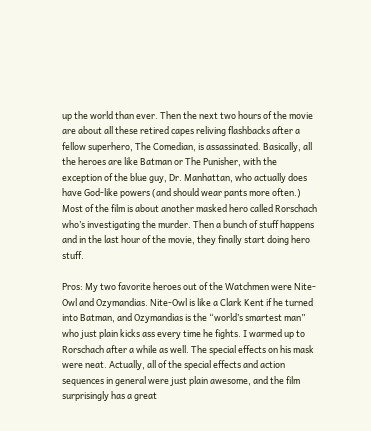up the world than ever. Then the next two hours of the movie are about all these retired capes reliving flashbacks after a fellow superhero, The Comedian, is assassinated. Basically, all the heroes are like Batman or The Punisher, with the exception of the blue guy, Dr. Manhattan, who actually does have God-like powers (and should wear pants more often.) Most of the film is about another masked hero called Rorschach who’s investigating the murder. Then a bunch of stuff happens and in the last hour of the movie, they finally start doing hero stuff.

Pros: My two favorite heroes out of the Watchmen were Nite-Owl and Ozymandias. Nite-Owl is like a Clark Kent if he turned into Batman, and Ozymandias is the “world’s smartest man” who just plain kicks ass every time he fights. I warmed up to Rorschach after a while as well. The special effects on his mask were neat. Actually, all of the special effects and action sequences in general were just plain awesome, and the film surprisingly has a great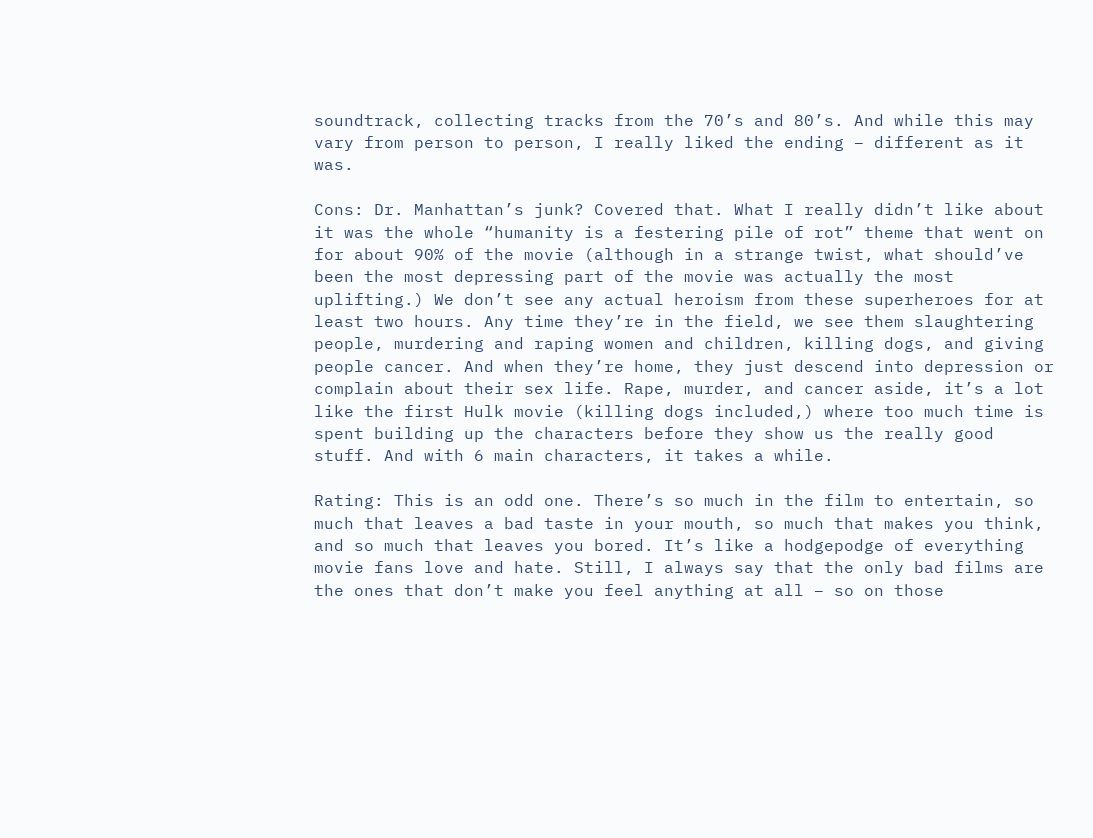soundtrack, collecting tracks from the 70’s and 80’s. And while this may vary from person to person, I really liked the ending – different as it was.

Cons: Dr. Manhattan’s junk? Covered that. What I really didn’t like about it was the whole “humanity is a festering pile of rot” theme that went on for about 90% of the movie (although in a strange twist, what should’ve been the most depressing part of the movie was actually the most uplifting.) We don’t see any actual heroism from these superheroes for at least two hours. Any time they’re in the field, we see them slaughtering people, murdering and raping women and children, killing dogs, and giving people cancer. And when they’re home, they just descend into depression or complain about their sex life. Rape, murder, and cancer aside, it’s a lot like the first Hulk movie (killing dogs included,) where too much time is spent building up the characters before they show us the really good stuff. And with 6 main characters, it takes a while.

Rating: This is an odd one. There’s so much in the film to entertain, so much that leaves a bad taste in your mouth, so much that makes you think, and so much that leaves you bored. It’s like a hodgepodge of everything movie fans love and hate. Still, I always say that the only bad films are the ones that don’t make you feel anything at all – so on those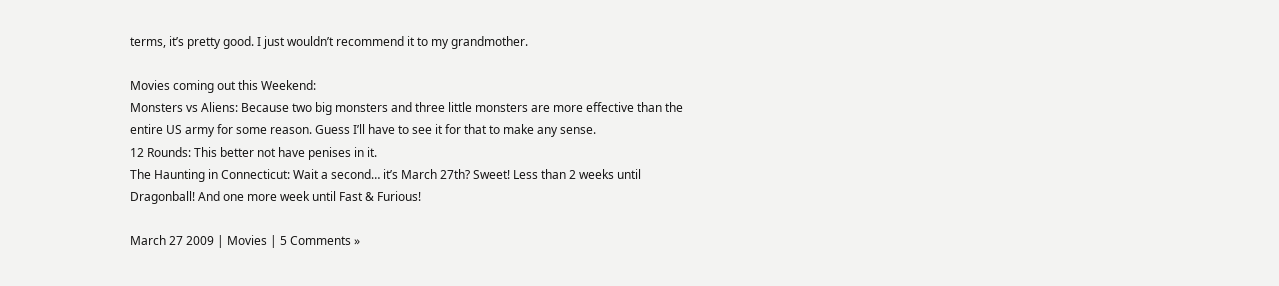terms, it’s pretty good. I just wouldn’t recommend it to my grandmother.

Movies coming out this Weekend:
Monsters vs Aliens: Because two big monsters and three little monsters are more effective than the entire US army for some reason. Guess I’ll have to see it for that to make any sense.
12 Rounds: This better not have penises in it.
The Haunting in Connecticut: Wait a second… it’s March 27th? Sweet! Less than 2 weeks until Dragonball! And one more week until Fast & Furious!

March 27 2009 | Movies | 5 Comments »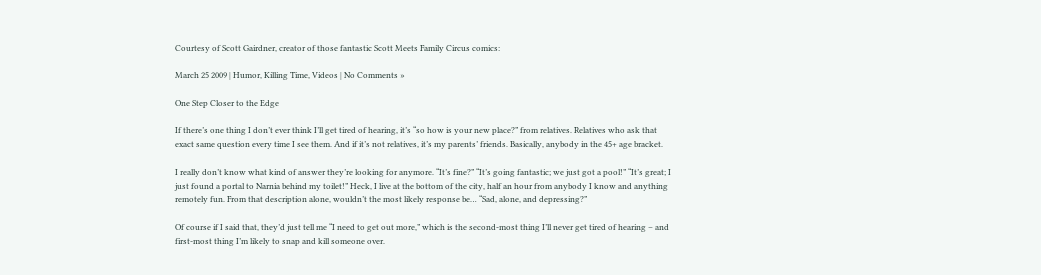Courtesy of Scott Gairdner, creator of those fantastic Scott Meets Family Circus comics:

March 25 2009 | Humor, Killing Time, Videos | No Comments »

One Step Closer to the Edge

If there’s one thing I don’t ever think I’ll get tired of hearing, it’s “so how is your new place?” from relatives. Relatives who ask that exact same question every time I see them. And if it’s not relatives, it’s my parents’ friends. Basically, anybody in the 45+ age bracket.

I really don’t know what kind of answer they’re looking for anymore. “It’s fine?” “It’s going fantastic; we just got a pool!” “It’s great; I just found a portal to Narnia behind my toilet!” Heck, I live at the bottom of the city, half an hour from anybody I know and anything remotely fun. From that description alone, wouldn’t the most likely response be… “Sad, alone, and depressing?”

Of course if I said that, they’d just tell me “I need to get out more,” which is the second-most thing I’ll never get tired of hearing – and first-most thing I’m likely to snap and kill someone over.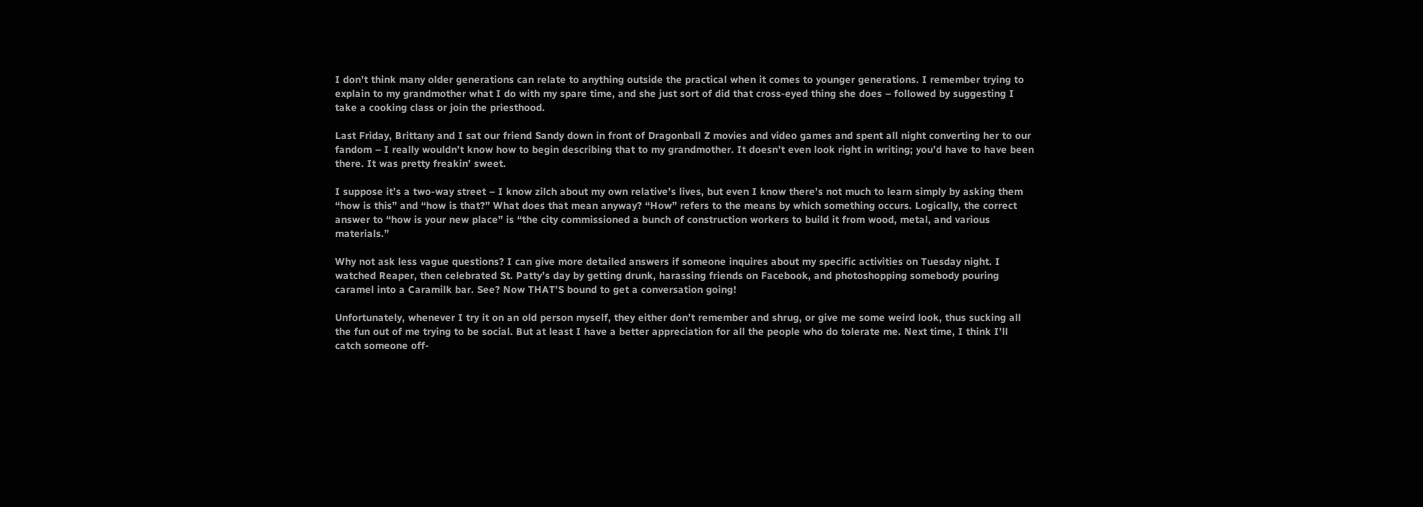I don’t think many older generations can relate to anything outside the practical when it comes to younger generations. I remember trying to explain to my grandmother what I do with my spare time, and she just sort of did that cross-eyed thing she does – followed by suggesting I take a cooking class or join the priesthood.

Last Friday, Brittany and I sat our friend Sandy down in front of Dragonball Z movies and video games and spent all night converting her to our fandom – I really wouldn’t know how to begin describing that to my grandmother. It doesn’t even look right in writing; you’d have to have been there. It was pretty freakin’ sweet.

I suppose it’s a two-way street – I know zilch about my own relative’s lives, but even I know there’s not much to learn simply by asking them “how is this” and “how is that?” What does that mean anyway? “How” refers to the means by which something occurs. Logically, the correct answer to “how is your new place” is “the city commissioned a bunch of construction workers to build it from wood, metal, and various materials.”

Why not ask less vague questions? I can give more detailed answers if someone inquires about my specific activities on Tuesday night. I watched Reaper, then celebrated St. Patty’s day by getting drunk, harassing friends on Facebook, and photoshopping somebody pouring caramel into a Caramilk bar. See? Now THAT’S bound to get a conversation going!

Unfortunately, whenever I try it on an old person myself, they either don’t remember and shrug, or give me some weird look, thus sucking all the fun out of me trying to be social. But at least I have a better appreciation for all the people who do tolerate me. Next time, I think I’ll catch someone off-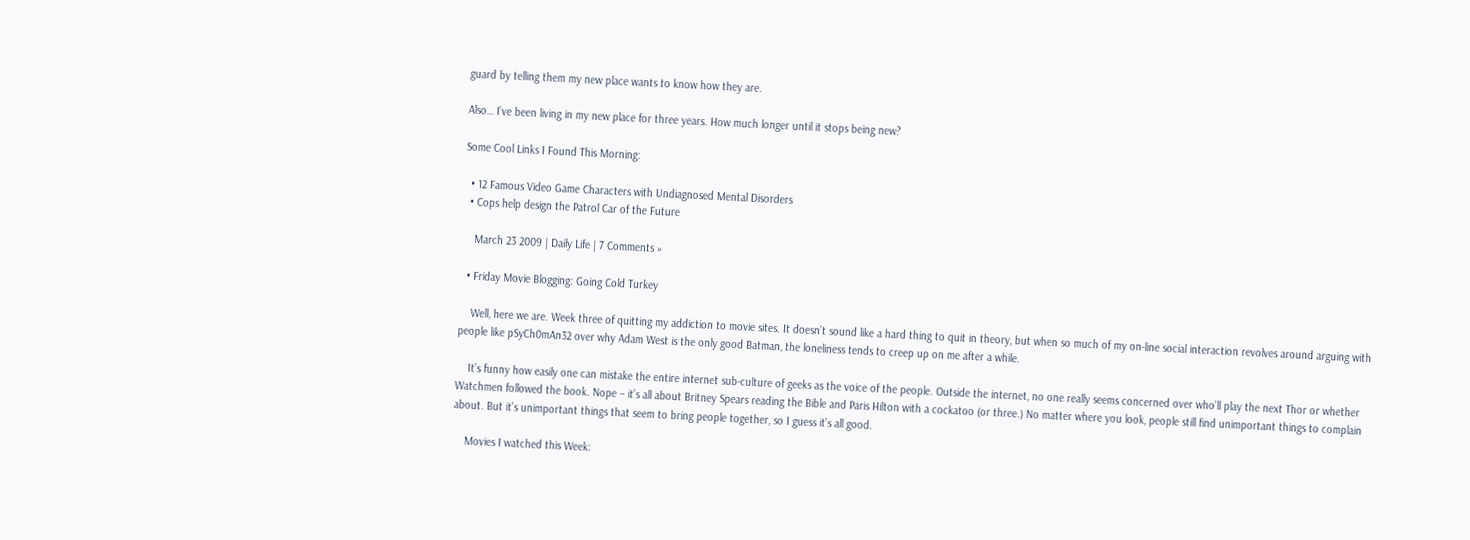guard by telling them my new place wants to know how they are.

Also… I’ve been living in my new place for three years. How much longer until it stops being new?

Some Cool Links I Found This Morning:

  • 12 Famous Video Game Characters with Undiagnosed Mental Disorders
  • Cops help design the Patrol Car of the Future

    March 23 2009 | Daily Life | 7 Comments »

  • Friday Movie Blogging: Going Cold Turkey

    Well, here we are. Week three of quitting my addiction to movie sites. It doesn’t sound like a hard thing to quit in theory, but when so much of my on-line social interaction revolves around arguing with people like pSyCh0mAn32 over why Adam West is the only good Batman, the loneliness tends to creep up on me after a while.

    It’s funny how easily one can mistake the entire internet sub-culture of geeks as the voice of the people. Outside the internet, no one really seems concerned over who’ll play the next Thor or whether Watchmen followed the book. Nope – it’s all about Britney Spears reading the Bible and Paris Hilton with a cockatoo (or three.) No matter where you look, people still find unimportant things to complain about. But it’s unimportant things that seem to bring people together, so I guess it’s all good.

    Movies I watched this Week: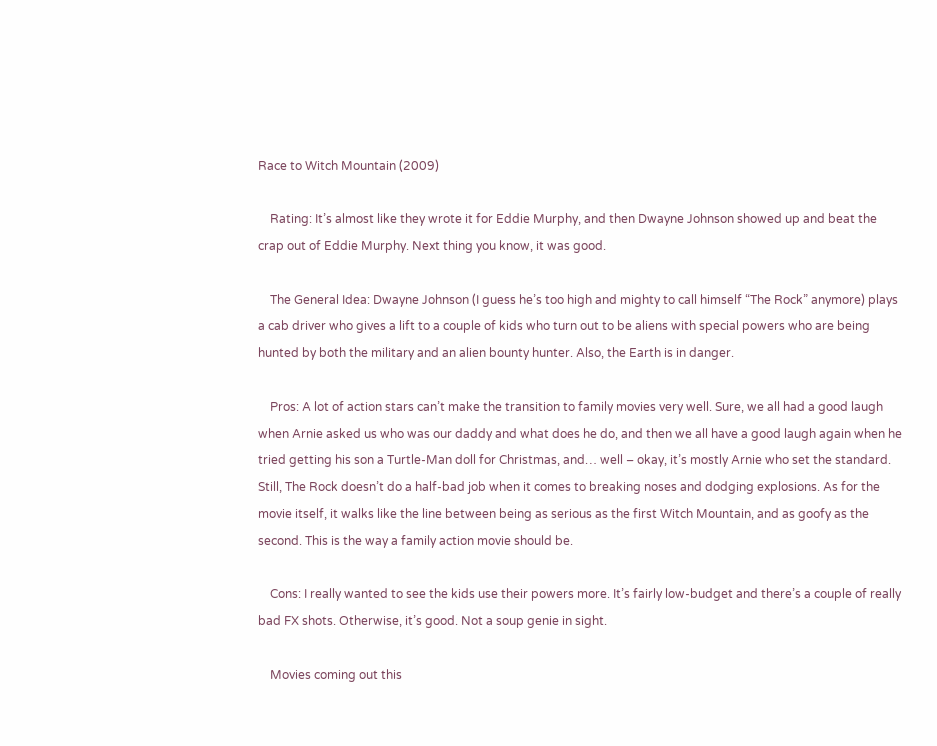Race to Witch Mountain (2009)

    Rating: It’s almost like they wrote it for Eddie Murphy, and then Dwayne Johnson showed up and beat the crap out of Eddie Murphy. Next thing you know, it was good.

    The General Idea: Dwayne Johnson (I guess he’s too high and mighty to call himself “The Rock” anymore) plays a cab driver who gives a lift to a couple of kids who turn out to be aliens with special powers who are being hunted by both the military and an alien bounty hunter. Also, the Earth is in danger.

    Pros: A lot of action stars can’t make the transition to family movies very well. Sure, we all had a good laugh when Arnie asked us who was our daddy and what does he do, and then we all have a good laugh again when he tried getting his son a Turtle-Man doll for Christmas, and… well – okay, it’s mostly Arnie who set the standard. Still, The Rock doesn’t do a half-bad job when it comes to breaking noses and dodging explosions. As for the movie itself, it walks like the line between being as serious as the first Witch Mountain, and as goofy as the second. This is the way a family action movie should be.

    Cons: I really wanted to see the kids use their powers more. It’s fairly low-budget and there’s a couple of really bad FX shots. Otherwise, it’s good. Not a soup genie in sight.

    Movies coming out this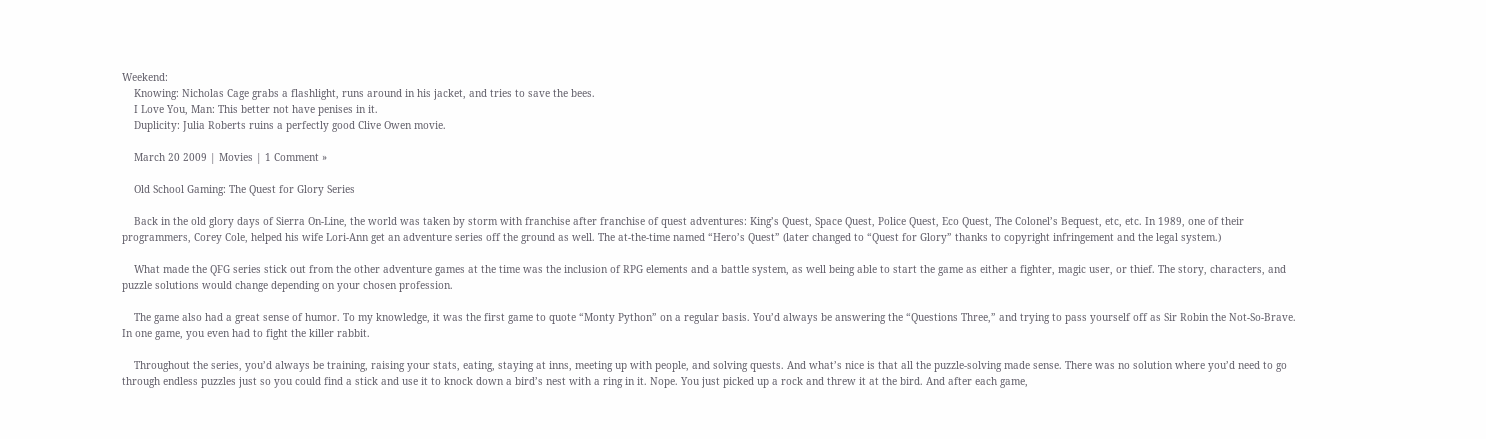Weekend:
    Knowing: Nicholas Cage grabs a flashlight, runs around in his jacket, and tries to save the bees.
    I Love You, Man: This better not have penises in it.
    Duplicity: Julia Roberts ruins a perfectly good Clive Owen movie.

    March 20 2009 | Movies | 1 Comment »

    Old School Gaming: The Quest for Glory Series

    Back in the old glory days of Sierra On-Line, the world was taken by storm with franchise after franchise of quest adventures: King’s Quest, Space Quest, Police Quest, Eco Quest, The Colonel’s Bequest, etc, etc. In 1989, one of their programmers, Corey Cole, helped his wife Lori-Ann get an adventure series off the ground as well. The at-the-time named “Hero’s Quest” (later changed to “Quest for Glory” thanks to copyright infringement and the legal system.)

    What made the QFG series stick out from the other adventure games at the time was the inclusion of RPG elements and a battle system, as well being able to start the game as either a fighter, magic user, or thief. The story, characters, and puzzle solutions would change depending on your chosen profession.

    The game also had a great sense of humor. To my knowledge, it was the first game to quote “Monty Python” on a regular basis. You’d always be answering the “Questions Three,” and trying to pass yourself off as Sir Robin the Not-So-Brave. In one game, you even had to fight the killer rabbit.

    Throughout the series, you’d always be training, raising your stats, eating, staying at inns, meeting up with people, and solving quests. And what’s nice is that all the puzzle-solving made sense. There was no solution where you’d need to go through endless puzzles just so you could find a stick and use it to knock down a bird’s nest with a ring in it. Nope. You just picked up a rock and threw it at the bird. And after each game,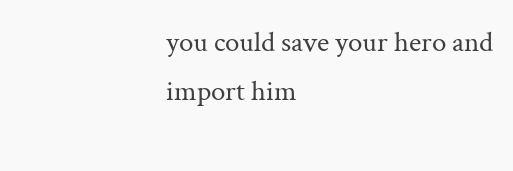you could save your hero and import him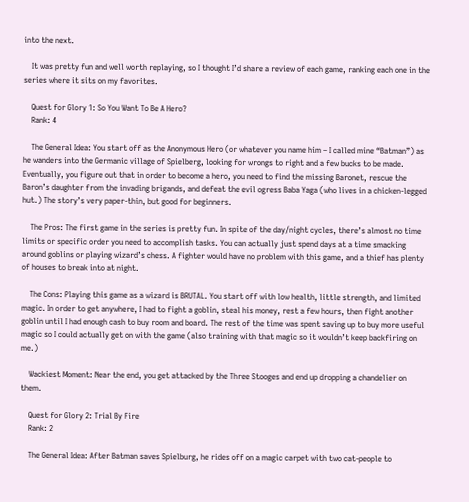into the next.

    It was pretty fun and well worth replaying, so I thought I’d share a review of each game, ranking each one in the series where it sits on my favorites.

    Quest for Glory 1: So You Want To Be A Hero?
    Rank: 4

    The General Idea: You start off as the Anonymous Hero (or whatever you name him – I called mine “Batman”) as he wanders into the Germanic village of Spielberg, looking for wrongs to right and a few bucks to be made. Eventually, you figure out that in order to become a hero, you need to find the missing Baronet, rescue the Baron’s daughter from the invading brigands, and defeat the evil ogress Baba Yaga (who lives in a chicken-legged hut.) The story’s very paper-thin, but good for beginners.

    The Pros: The first game in the series is pretty fun. In spite of the day/night cycles, there’s almost no time limits or specific order you need to accomplish tasks. You can actually just spend days at a time smacking around goblins or playing wizard’s chess. A fighter would have no problem with this game, and a thief has plenty of houses to break into at night.

    The Cons: Playing this game as a wizard is BRUTAL. You start off with low health, little strength, and limited magic. In order to get anywhere, I had to fight a goblin, steal his money, rest a few hours, then fight another goblin until I had enough cash to buy room and board. The rest of the time was spent saving up to buy more useful magic so I could actually get on with the game (also training with that magic so it wouldn’t keep backfiring on me.)

    Wackiest Moment: Near the end, you get attacked by the Three Stooges and end up dropping a chandelier on them.

    Quest for Glory 2: Trial By Fire
    Rank: 2

    The General Idea: After Batman saves Spielburg, he rides off on a magic carpet with two cat-people to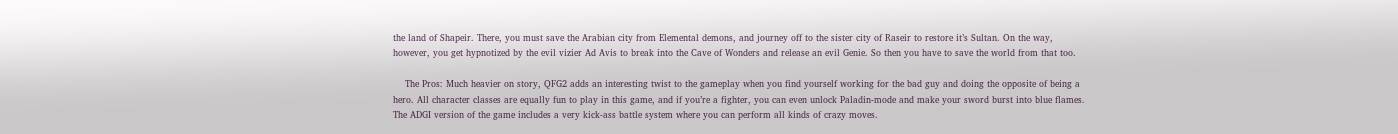the land of Shapeir. There, you must save the Arabian city from Elemental demons, and journey off to the sister city of Raseir to restore it’s Sultan. On the way, however, you get hypnotized by the evil vizier Ad Avis to break into the Cave of Wonders and release an evil Genie. So then you have to save the world from that too.

    The Pros: Much heavier on story, QFG2 adds an interesting twist to the gameplay when you find yourself working for the bad guy and doing the opposite of being a hero. All character classes are equally fun to play in this game, and if you’re a fighter, you can even unlock Paladin-mode and make your sword burst into blue flames. The ADGI version of the game includes a very kick-ass battle system where you can perform all kinds of crazy moves.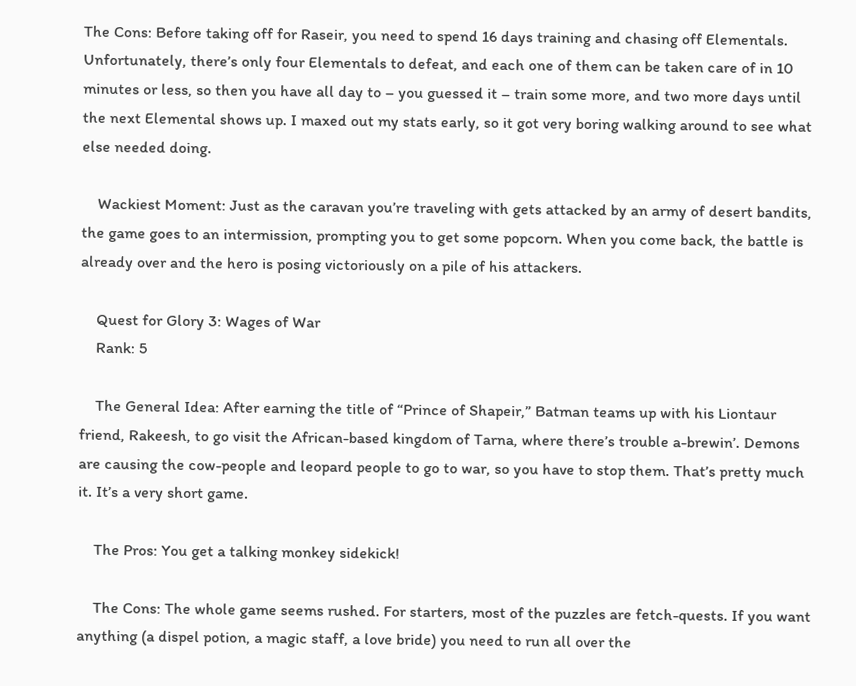The Cons: Before taking off for Raseir, you need to spend 16 days training and chasing off Elementals. Unfortunately, there’s only four Elementals to defeat, and each one of them can be taken care of in 10 minutes or less, so then you have all day to – you guessed it – train some more, and two more days until the next Elemental shows up. I maxed out my stats early, so it got very boring walking around to see what else needed doing.

    Wackiest Moment: Just as the caravan you’re traveling with gets attacked by an army of desert bandits, the game goes to an intermission, prompting you to get some popcorn. When you come back, the battle is already over and the hero is posing victoriously on a pile of his attackers.

    Quest for Glory 3: Wages of War
    Rank: 5

    The General Idea: After earning the title of “Prince of Shapeir,” Batman teams up with his Liontaur friend, Rakeesh, to go visit the African-based kingdom of Tarna, where there’s trouble a-brewin’. Demons are causing the cow-people and leopard people to go to war, so you have to stop them. That’s pretty much it. It’s a very short game.

    The Pros: You get a talking monkey sidekick!

    The Cons: The whole game seems rushed. For starters, most of the puzzles are fetch-quests. If you want anything (a dispel potion, a magic staff, a love bride) you need to run all over the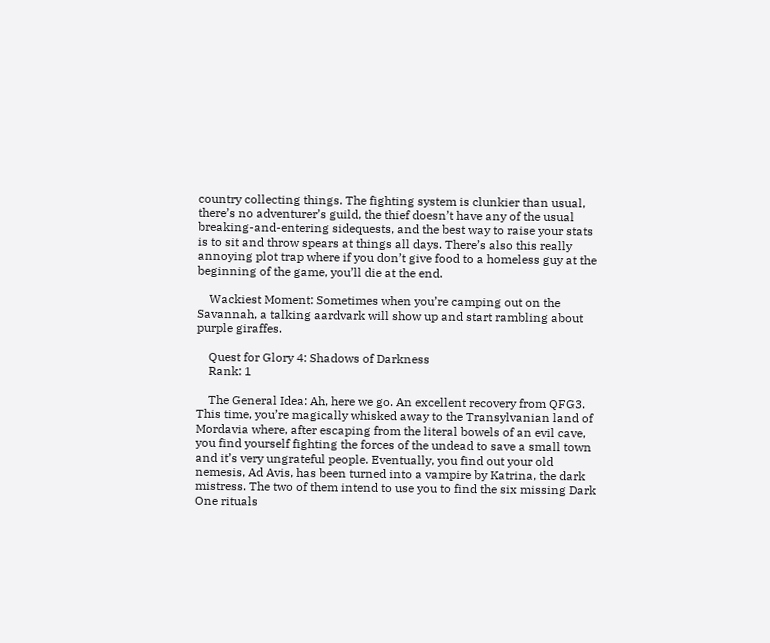country collecting things. The fighting system is clunkier than usual, there’s no adventurer’s guild, the thief doesn’t have any of the usual breaking-and-entering sidequests, and the best way to raise your stats is to sit and throw spears at things all days. There’s also this really annoying plot trap where if you don’t give food to a homeless guy at the beginning of the game, you’ll die at the end.

    Wackiest Moment: Sometimes when you’re camping out on the Savannah, a talking aardvark will show up and start rambling about purple giraffes.

    Quest for Glory 4: Shadows of Darkness
    Rank: 1

    The General Idea: Ah, here we go. An excellent recovery from QFG3. This time, you’re magically whisked away to the Transylvanian land of Mordavia where, after escaping from the literal bowels of an evil cave, you find yourself fighting the forces of the undead to save a small town and it’s very ungrateful people. Eventually, you find out your old nemesis, Ad Avis, has been turned into a vampire by Katrina, the dark mistress. The two of them intend to use you to find the six missing Dark One rituals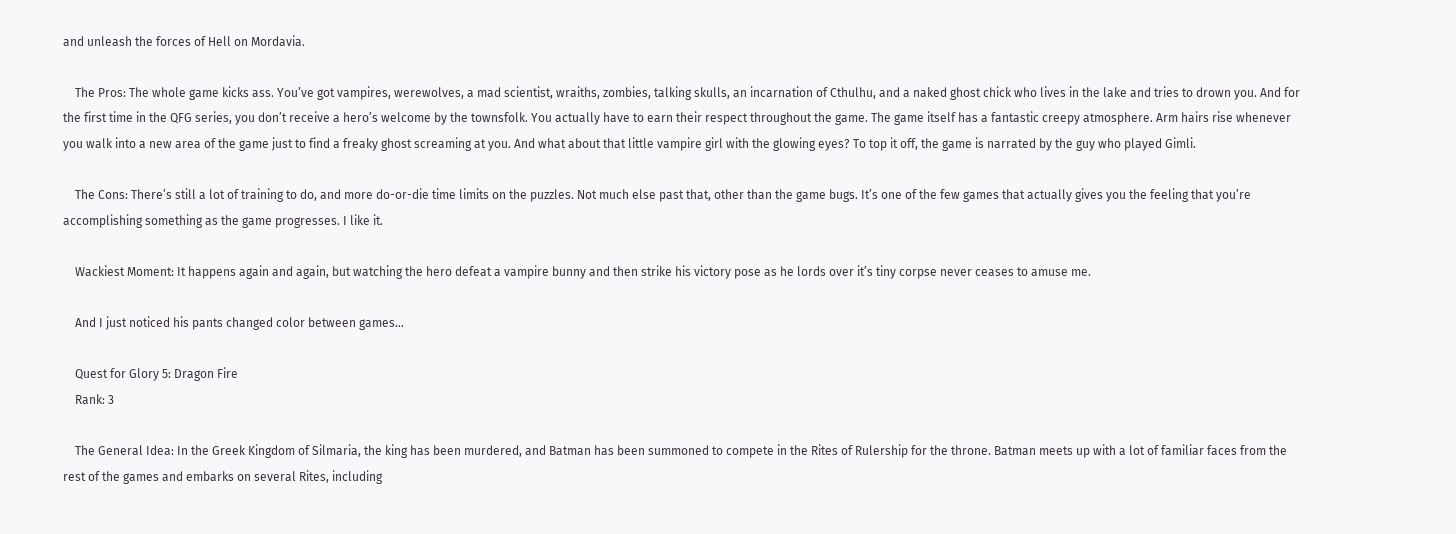and unleash the forces of Hell on Mordavia.

    The Pros: The whole game kicks ass. You’ve got vampires, werewolves, a mad scientist, wraiths, zombies, talking skulls, an incarnation of Cthulhu, and a naked ghost chick who lives in the lake and tries to drown you. And for the first time in the QFG series, you don’t receive a hero’s welcome by the townsfolk. You actually have to earn their respect throughout the game. The game itself has a fantastic creepy atmosphere. Arm hairs rise whenever you walk into a new area of the game just to find a freaky ghost screaming at you. And what about that little vampire girl with the glowing eyes? To top it off, the game is narrated by the guy who played Gimli.

    The Cons: There’s still a lot of training to do, and more do-or-die time limits on the puzzles. Not much else past that, other than the game bugs. It’s one of the few games that actually gives you the feeling that you’re accomplishing something as the game progresses. I like it.

    Wackiest Moment: It happens again and again, but watching the hero defeat a vampire bunny and then strike his victory pose as he lords over it’s tiny corpse never ceases to amuse me.

    And I just noticed his pants changed color between games…

    Quest for Glory 5: Dragon Fire
    Rank: 3

    The General Idea: In the Greek Kingdom of Silmaria, the king has been murdered, and Batman has been summoned to compete in the Rites of Rulership for the throne. Batman meets up with a lot of familiar faces from the rest of the games and embarks on several Rites, including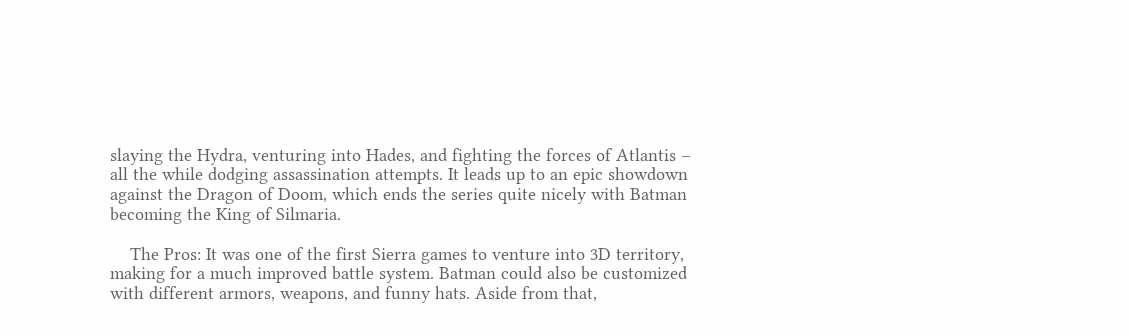slaying the Hydra, venturing into Hades, and fighting the forces of Atlantis – all the while dodging assassination attempts. It leads up to an epic showdown against the Dragon of Doom, which ends the series quite nicely with Batman becoming the King of Silmaria.

    The Pros: It was one of the first Sierra games to venture into 3D territory, making for a much improved battle system. Batman could also be customized with different armors, weapons, and funny hats. Aside from that,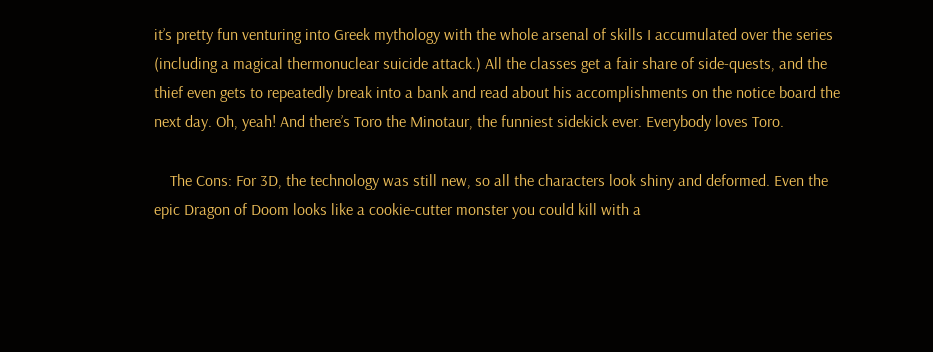it’s pretty fun venturing into Greek mythology with the whole arsenal of skills I accumulated over the series (including a magical thermonuclear suicide attack.) All the classes get a fair share of side-quests, and the thief even gets to repeatedly break into a bank and read about his accomplishments on the notice board the next day. Oh, yeah! And there’s Toro the Minotaur, the funniest sidekick ever. Everybody loves Toro.

    The Cons: For 3D, the technology was still new, so all the characters look shiny and deformed. Even the epic Dragon of Doom looks like a cookie-cutter monster you could kill with a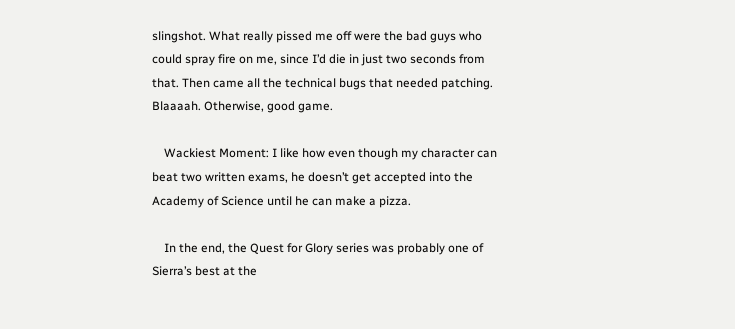slingshot. What really pissed me off were the bad guys who could spray fire on me, since I’d die in just two seconds from that. Then came all the technical bugs that needed patching. Blaaaah. Otherwise, good game.

    Wackiest Moment: I like how even though my character can beat two written exams, he doesn’t get accepted into the Academy of Science until he can make a pizza.

    In the end, the Quest for Glory series was probably one of Sierra’s best at the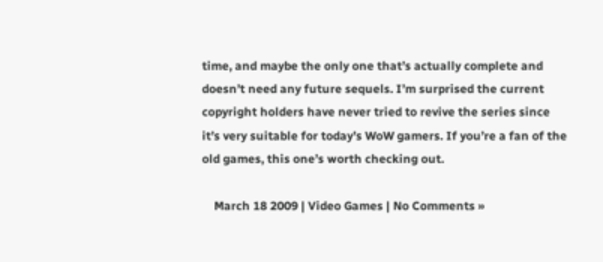time, and maybe the only one that’s actually complete and doesn’t need any future sequels. I’m surprised the current copyright holders have never tried to revive the series since it’s very suitable for today’s WoW gamers. If you’re a fan of the old games, this one’s worth checking out.

    March 18 2009 | Video Games | No Comments »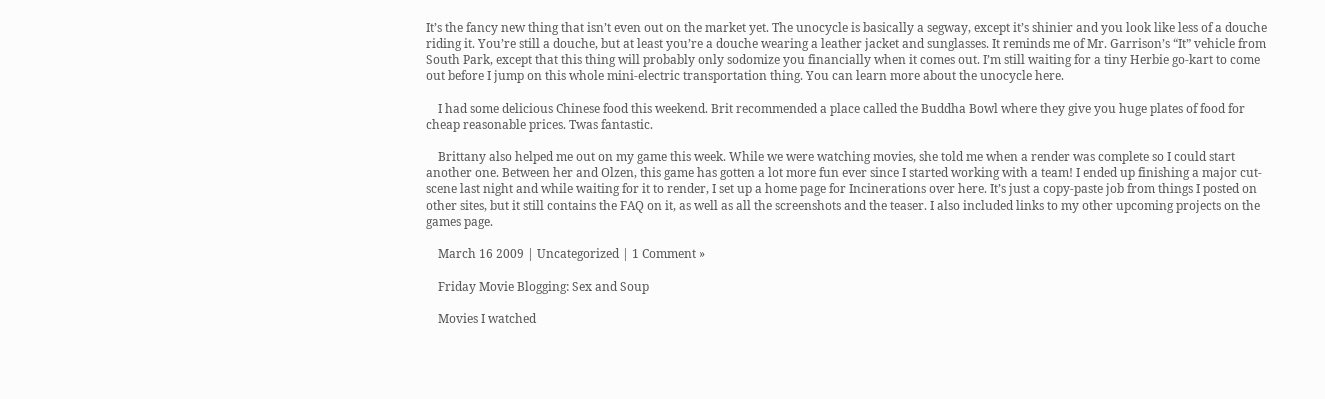It’s the fancy new thing that isn’t even out on the market yet. The unocycle is basically a segway, except it’s shinier and you look like less of a douche riding it. You’re still a douche, but at least you’re a douche wearing a leather jacket and sunglasses. It reminds me of Mr. Garrison’s “It” vehicle from South Park, except that this thing will probably only sodomize you financially when it comes out. I’m still waiting for a tiny Herbie go-kart to come out before I jump on this whole mini-electric transportation thing. You can learn more about the unocycle here.

    I had some delicious Chinese food this weekend. Brit recommended a place called the Buddha Bowl where they give you huge plates of food for cheap reasonable prices. Twas fantastic.

    Brittany also helped me out on my game this week. While we were watching movies, she told me when a render was complete so I could start another one. Between her and Olzen, this game has gotten a lot more fun ever since I started working with a team! I ended up finishing a major cut-scene last night and while waiting for it to render, I set up a home page for Incinerations over here. It’s just a copy-paste job from things I posted on other sites, but it still contains the FAQ on it, as well as all the screenshots and the teaser. I also included links to my other upcoming projects on the games page.

    March 16 2009 | Uncategorized | 1 Comment »

    Friday Movie Blogging: Sex and Soup

    Movies I watched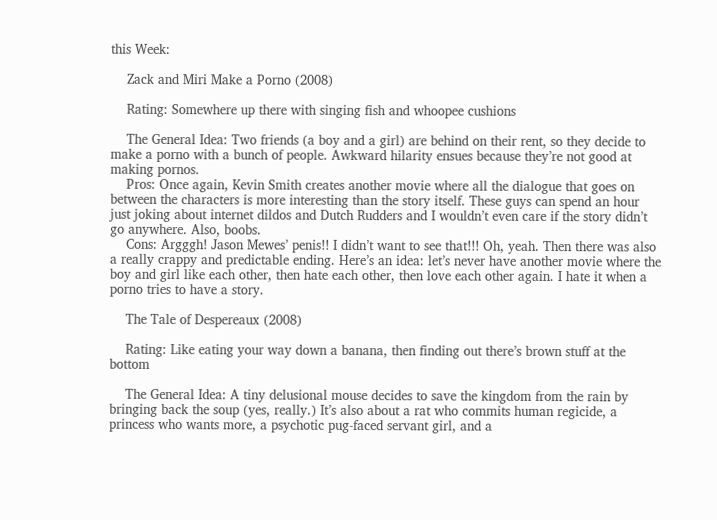this Week:

    Zack and Miri Make a Porno (2008)

    Rating: Somewhere up there with singing fish and whoopee cushions

    The General Idea: Two friends (a boy and a girl) are behind on their rent, so they decide to make a porno with a bunch of people. Awkward hilarity ensues because they’re not good at making pornos.
    Pros: Once again, Kevin Smith creates another movie where all the dialogue that goes on between the characters is more interesting than the story itself. These guys can spend an hour just joking about internet dildos and Dutch Rudders and I wouldn’t even care if the story didn’t go anywhere. Also, boobs.
    Cons: Argggh! Jason Mewes’ penis!! I didn’t want to see that!!! Oh, yeah. Then there was also a really crappy and predictable ending. Here’s an idea: let’s never have another movie where the boy and girl like each other, then hate each other, then love each other again. I hate it when a porno tries to have a story.

    The Tale of Despereaux (2008)

    Rating: Like eating your way down a banana, then finding out there’s brown stuff at the bottom

    The General Idea: A tiny delusional mouse decides to save the kingdom from the rain by bringing back the soup (yes, really.) It’s also about a rat who commits human regicide, a princess who wants more, a psychotic pug-faced servant girl, and a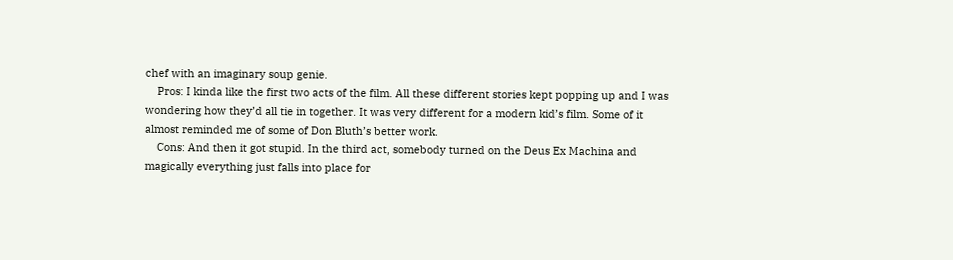chef with an imaginary soup genie.
    Pros: I kinda like the first two acts of the film. All these different stories kept popping up and I was wondering how they’d all tie in together. It was very different for a modern kid’s film. Some of it almost reminded me of some of Don Bluth’s better work.
    Cons: And then it got stupid. In the third act, somebody turned on the Deus Ex Machina and magically everything just falls into place for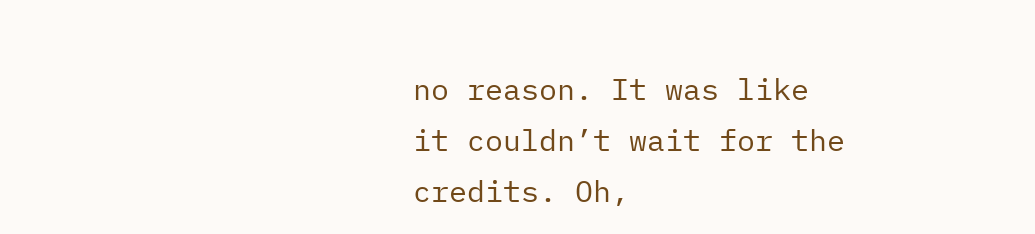no reason. It was like it couldn’t wait for the credits. Oh,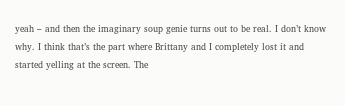yeah – and then the imaginary soup genie turns out to be real. I don’t know why. I think that’s the part where Brittany and I completely lost it and started yelling at the screen. The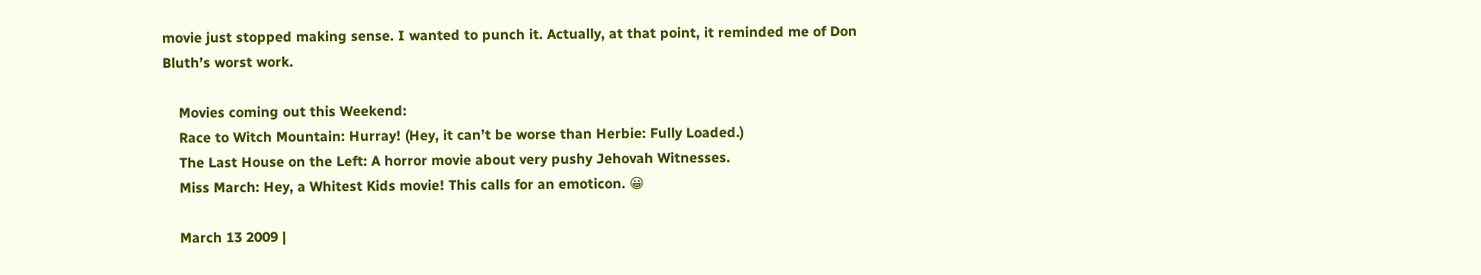movie just stopped making sense. I wanted to punch it. Actually, at that point, it reminded me of Don Bluth’s worst work.

    Movies coming out this Weekend:
    Race to Witch Mountain: Hurray! (Hey, it can’t be worse than Herbie: Fully Loaded.)
    The Last House on the Left: A horror movie about very pushy Jehovah Witnesses.
    Miss March: Hey, a Whitest Kids movie! This calls for an emoticon. 😀

    March 13 2009 |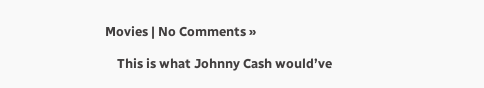Movies | No Comments »

    This is what Johnny Cash would’ve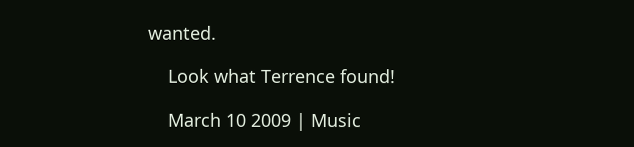wanted.

    Look what Terrence found!

    March 10 2009 | Music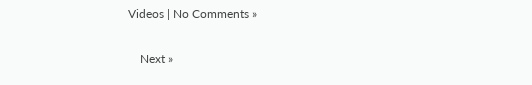Videos | No Comments »

    Next »